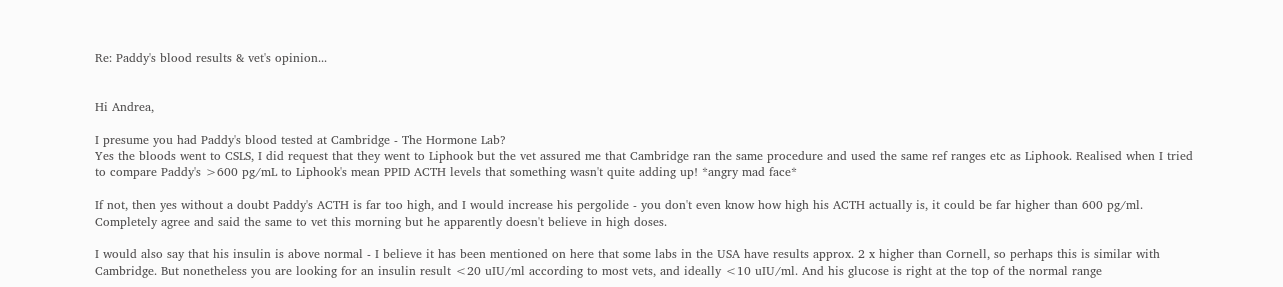Re: Paddy's blood results & vet's opinion...


Hi Andrea,

I presume you had Paddy's blood tested at Cambridge - The Hormone Lab?
Yes the bloods went to CSLS, I did request that they went to Liphook but the vet assured me that Cambridge ran the same procedure and used the same ref ranges etc as Liphook. Realised when I tried to compare Paddy's >600 pg/mL to Liphook's mean PPID ACTH levels that something wasn't quite adding up! *angry mad face*

If not, then yes without a doubt Paddy's ACTH is far too high, and I would increase his pergolide - you don't even know how high his ACTH actually is, it could be far higher than 600 pg/ml.
Completely agree and said the same to vet this morning but he apparently doesn't believe in high doses.

I would also say that his insulin is above normal - I believe it has been mentioned on here that some labs in the USA have results approx. 2 x higher than Cornell, so perhaps this is similar with Cambridge. But nonetheless you are looking for an insulin result <20 uIU/ml according to most vets, and ideally <10 uIU/ml. And his glucose is right at the top of the normal range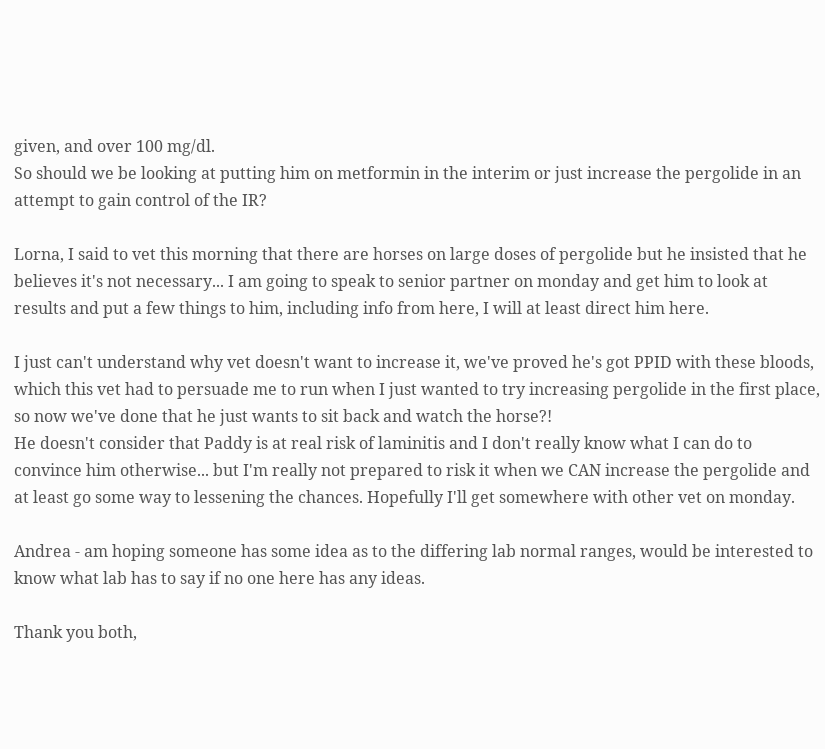given, and over 100 mg/dl.
So should we be looking at putting him on metformin in the interim or just increase the pergolide in an attempt to gain control of the IR?

Lorna, I said to vet this morning that there are horses on large doses of pergolide but he insisted that he believes it's not necessary... I am going to speak to senior partner on monday and get him to look at results and put a few things to him, including info from here, I will at least direct him here.

I just can't understand why vet doesn't want to increase it, we've proved he's got PPID with these bloods, which this vet had to persuade me to run when I just wanted to try increasing pergolide in the first place, so now we've done that he just wants to sit back and watch the horse?!
He doesn't consider that Paddy is at real risk of laminitis and I don't really know what I can do to convince him otherwise... but I'm really not prepared to risk it when we CAN increase the pergolide and at least go some way to lessening the chances. Hopefully I'll get somewhere with other vet on monday.

Andrea - am hoping someone has some idea as to the differing lab normal ranges, would be interested to know what lab has to say if no one here has any ideas.

Thank you both,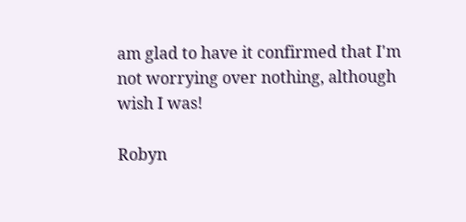am glad to have it confirmed that I'm not worrying over nothing, although wish I was!

Robyn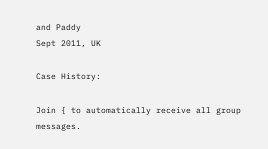and Paddy
Sept 2011, UK

Case History:

Join { to automatically receive all group messages.